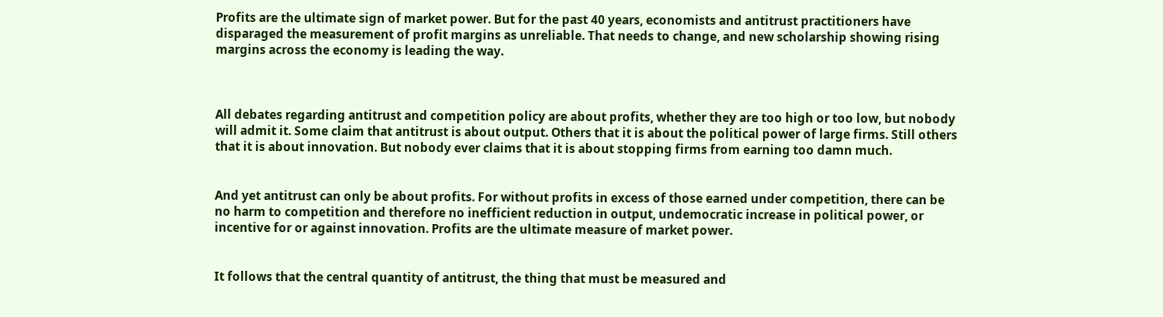Profits are the ultimate sign of market power. But for the past 40 years, economists and antitrust practitioners have disparaged the measurement of profit margins as unreliable. That needs to change, and new scholarship showing rising margins across the economy is leading the way.



All debates regarding antitrust and competition policy are about profits, whether they are too high or too low, but nobody will admit it. Some claim that antitrust is about output. Others that it is about the political power of large firms. Still others that it is about innovation. But nobody ever claims that it is about stopping firms from earning too damn much.


And yet antitrust can only be about profits. For without profits in excess of those earned under competition, there can be no harm to competition and therefore no inefficient reduction in output, undemocratic increase in political power, or incentive for or against innovation. Profits are the ultimate measure of market power.


It follows that the central quantity of antitrust, the thing that must be measured and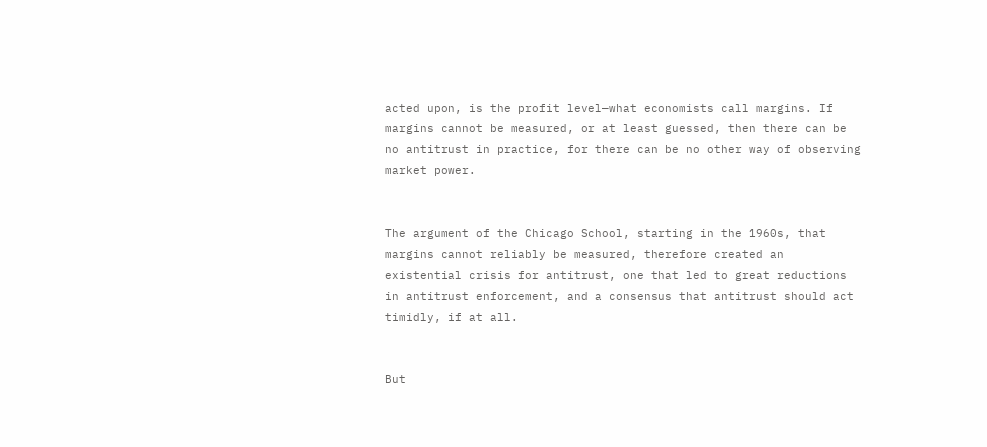acted upon, is the profit level—what economists call margins. If margins cannot be measured, or at least guessed, then there can be no antitrust in practice, for there can be no other way of observing market power.


The argument of the Chicago School, starting in the 1960s, that margins cannot reliably be measured, therefore created an existential crisis for antitrust, one that led to great reductions in antitrust enforcement, and a consensus that antitrust should act timidly, if at all.


But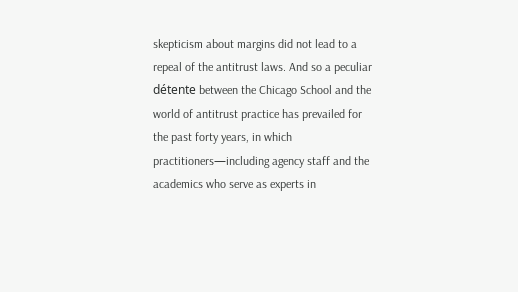skepticism about margins did not lead to a repeal of the antitrust laws. And so a peculiar détente between the Chicago School and the world of antitrust practice has prevailed for the past forty years, in which practitioners—including agency staff and the academics who serve as experts in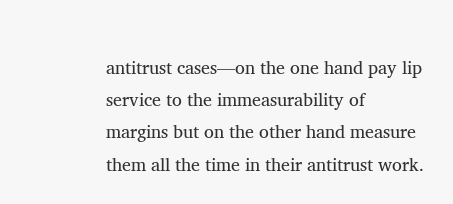antitrust cases—on the one hand pay lip service to the immeasurability of margins but on the other hand measure them all the time in their antitrust work.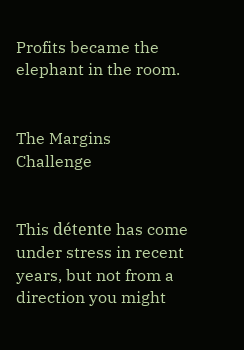Profits became the elephant in the room.


The Margins Challenge


This détente has come under stress in recent years, but not from a direction you might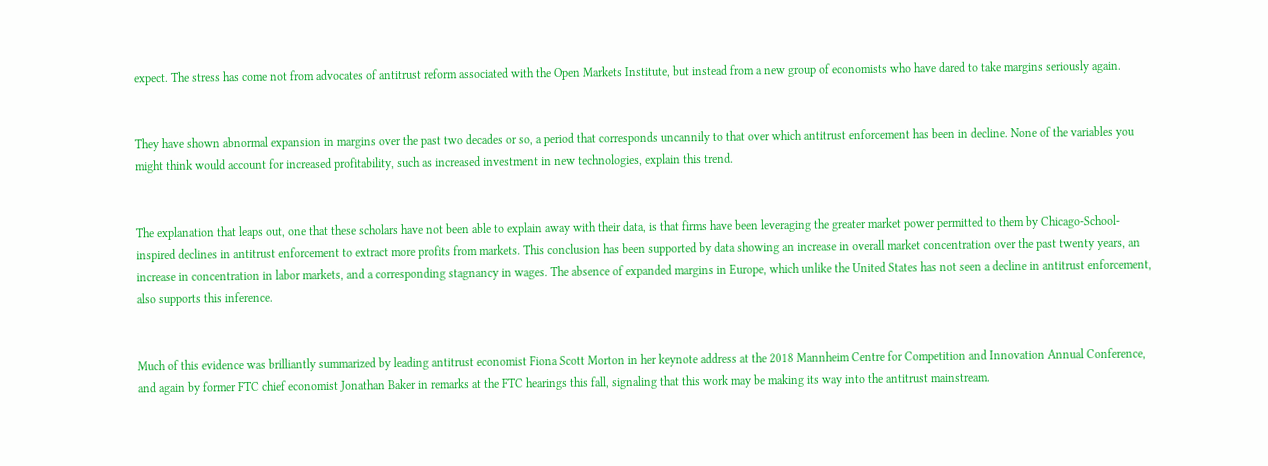expect. The stress has come not from advocates of antitrust reform associated with the Open Markets Institute, but instead from a new group of economists who have dared to take margins seriously again.


They have shown abnormal expansion in margins over the past two decades or so, a period that corresponds uncannily to that over which antitrust enforcement has been in decline. None of the variables you might think would account for increased profitability, such as increased investment in new technologies, explain this trend.


The explanation that leaps out, one that these scholars have not been able to explain away with their data, is that firms have been leveraging the greater market power permitted to them by Chicago-School-inspired declines in antitrust enforcement to extract more profits from markets. This conclusion has been supported by data showing an increase in overall market concentration over the past twenty years, an increase in concentration in labor markets, and a corresponding stagnancy in wages. The absence of expanded margins in Europe, which unlike the United States has not seen a decline in antitrust enforcement, also supports this inference.


Much of this evidence was brilliantly summarized by leading antitrust economist Fiona Scott Morton in her keynote address at the 2018 Mannheim Centre for Competition and Innovation Annual Conference, and again by former FTC chief economist Jonathan Baker in remarks at the FTC hearings this fall, signaling that this work may be making its way into the antitrust mainstream.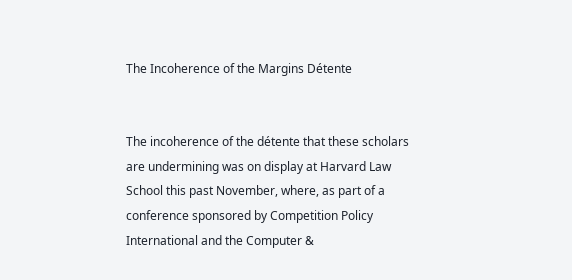The Incoherence of the Margins Détente


The incoherence of the détente that these scholars are undermining was on display at Harvard Law School this past November, where, as part of a conference sponsored by Competition Policy International and the Computer &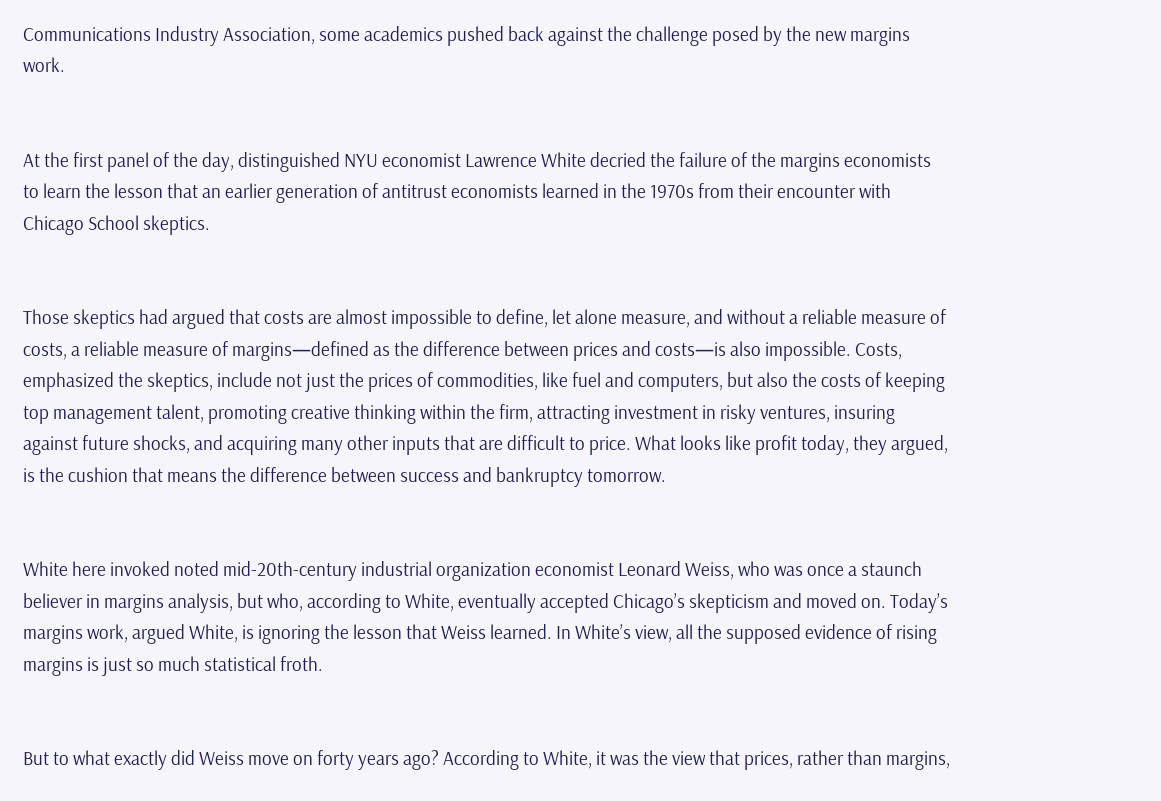Communications Industry Association, some academics pushed back against the challenge posed by the new margins work.


At the first panel of the day, distinguished NYU economist Lawrence White decried the failure of the margins economists to learn the lesson that an earlier generation of antitrust economists learned in the 1970s from their encounter with Chicago School skeptics.


Those skeptics had argued that costs are almost impossible to define, let alone measure, and without a reliable measure of costs, a reliable measure of margins—defined as the difference between prices and costs—is also impossible. Costs, emphasized the skeptics, include not just the prices of commodities, like fuel and computers, but also the costs of keeping top management talent, promoting creative thinking within the firm, attracting investment in risky ventures, insuring against future shocks, and acquiring many other inputs that are difficult to price. What looks like profit today, they argued, is the cushion that means the difference between success and bankruptcy tomorrow.


White here invoked noted mid-20th-century industrial organization economist Leonard Weiss, who was once a staunch believer in margins analysis, but who, according to White, eventually accepted Chicago’s skepticism and moved on. Today’s margins work, argued White, is ignoring the lesson that Weiss learned. In White’s view, all the supposed evidence of rising margins is just so much statistical froth.


But to what exactly did Weiss move on forty years ago? According to White, it was the view that prices, rather than margins,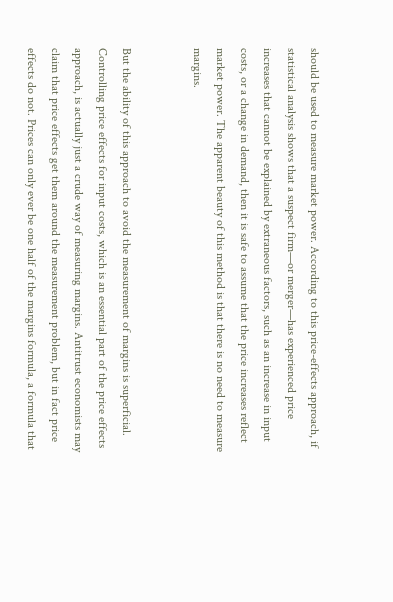should be used to measure market power. According to this price-effects approach, if statistical analysis shows that a suspect firm—or merger—has experienced price increases that cannot be explained by extraneous factors, such as an increase in input costs, or a change in demand, then it is safe to assume that the price increases reflect market power. The apparent beauty of this method is that there is no need to measure margins.


But the ability of this approach to avoid the measurement of margins is superficial. Controlling price effects for input costs, which is an essential part of the price effects approach, is actually just a crude way of measuring margins. Antitrust economists may claim that price effects get them around the measurement problem, but in fact price effects do not. Prices can only ever be one half of the margins formula, a formula that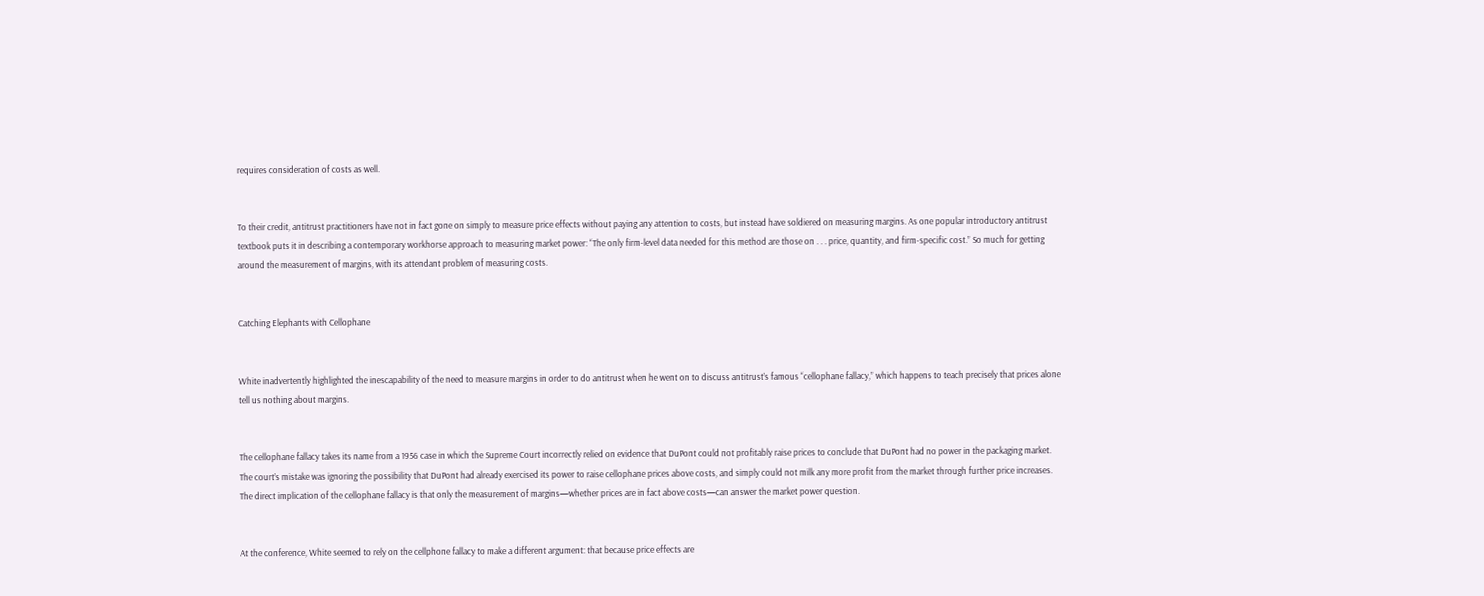requires consideration of costs as well.


To their credit, antitrust practitioners have not in fact gone on simply to measure price effects without paying any attention to costs, but instead have soldiered on measuring margins. As one popular introductory antitrust textbook puts it in describing a contemporary workhorse approach to measuring market power: “The only firm-level data needed for this method are those on . . . price, quantity, and firm-specific cost.” So much for getting around the measurement of margins, with its attendant problem of measuring costs.


Catching Elephants with Cellophane


White inadvertently highlighted the inescapability of the need to measure margins in order to do antitrust when he went on to discuss antitrust’s famous “cellophane fallacy,” which happens to teach precisely that prices alone tell us nothing about margins.


The cellophane fallacy takes its name from a 1956 case in which the Supreme Court incorrectly relied on evidence that DuPont could not profitably raise prices to conclude that DuPont had no power in the packaging market. The court’s mistake was ignoring the possibility that DuPont had already exercised its power to raise cellophane prices above costs, and simply could not milk any more profit from the market through further price increases. The direct implication of the cellophane fallacy is that only the measurement of margins—whether prices are in fact above costs—can answer the market power question.


At the conference, White seemed to rely on the cellphone fallacy to make a different argument: that because price effects are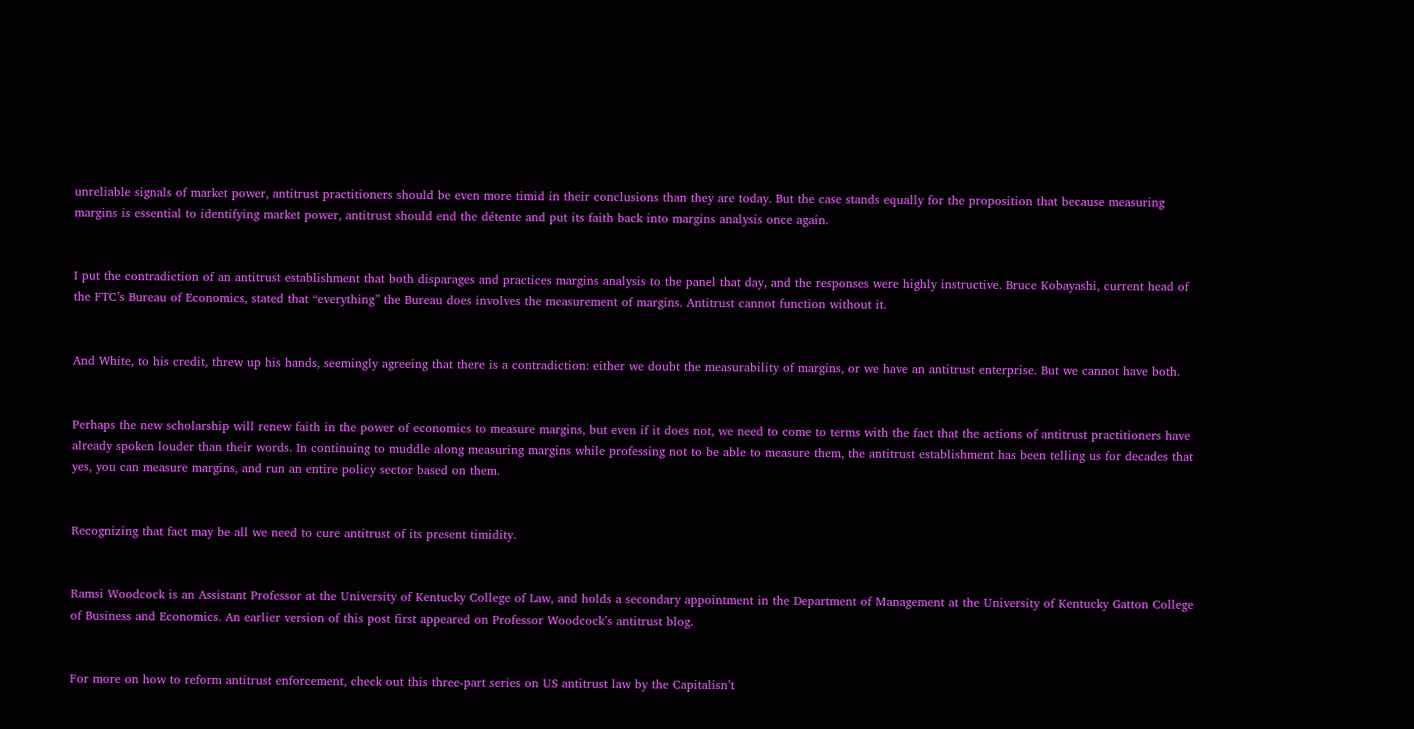unreliable signals of market power, antitrust practitioners should be even more timid in their conclusions than they are today. But the case stands equally for the proposition that because measuring margins is essential to identifying market power, antitrust should end the détente and put its faith back into margins analysis once again.


I put the contradiction of an antitrust establishment that both disparages and practices margins analysis to the panel that day, and the responses were highly instructive. Bruce Kobayashi, current head of the FTC’s Bureau of Economics, stated that “everything” the Bureau does involves the measurement of margins. Antitrust cannot function without it.


And White, to his credit, threw up his hands, seemingly agreeing that there is a contradiction: either we doubt the measurability of margins, or we have an antitrust enterprise. But we cannot have both.


Perhaps the new scholarship will renew faith in the power of economics to measure margins, but even if it does not, we need to come to terms with the fact that the actions of antitrust practitioners have already spoken louder than their words. In continuing to muddle along measuring margins while professing not to be able to measure them, the antitrust establishment has been telling us for decades that yes, you can measure margins, and run an entire policy sector based on them.


Recognizing that fact may be all we need to cure antitrust of its present timidity.


Ramsi Woodcock is an Assistant Professor at the University of Kentucky College of Law, and holds a secondary appointment in the Department of Management at the University of Kentucky Gatton College of Business and Economics. An earlier version of this post first appeared on Professor Woodcock’s antitrust blog.


For more on how to reform antitrust enforcement, check out this three-part series on US antitrust law by the Capitalisn’t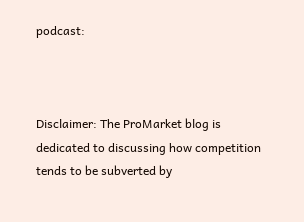podcast:



Disclaimer: The ProMarket blog is dedicated to discussing how competition tends to be subverted by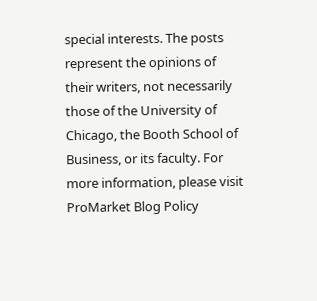special interests. The posts represent the opinions of their writers, not necessarily those of the University of Chicago, the Booth School of Business, or its faculty. For more information, please visit ProMarket Blog Policy